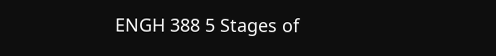ENGH 388 5 Stages of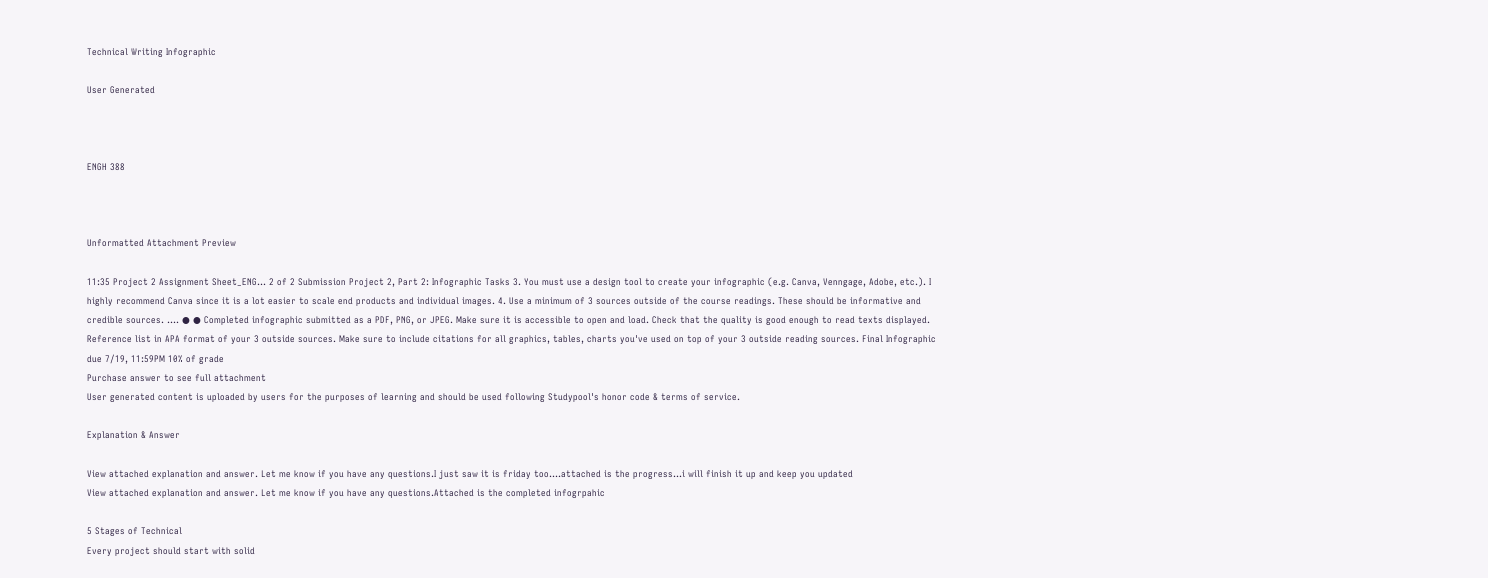Technical Writing Infographic

User Generated



ENGH 388



Unformatted Attachment Preview

11:35 Project 2 Assignment Sheet_ENG... 2 of 2 Submission Project 2, Part 2: Infographic Tasks 3. You must use a design tool to create your infographic (e.g. Canva, Venngage, Adobe, etc.). I highly recommend Canva since it is a lot easier to scale end products and individual images. 4. Use a minimum of 3 sources outside of the course readings. These should be informative and credible sources. .... ● ● Completed infographic submitted as a PDF, PNG, or JPEG. Make sure it is accessible to open and load. Check that the quality is good enough to read texts displayed. Reference list in APA format of your 3 outside sources. Make sure to include citations for all graphics, tables, charts you've used on top of your 3 outside reading sources. Final Infographic due 7/19, 11:59PM 10% of grade
Purchase answer to see full attachment
User generated content is uploaded by users for the purposes of learning and should be used following Studypool's honor code & terms of service.

Explanation & Answer

View attached explanation and answer. Let me know if you have any questions.I just saw it is friday too....attached is the progress...i will finish it up and keep you updated
View attached explanation and answer. Let me know if you have any questions.Attached is the completed infogrpahic

5 Stages of Technical
Every project should start with solid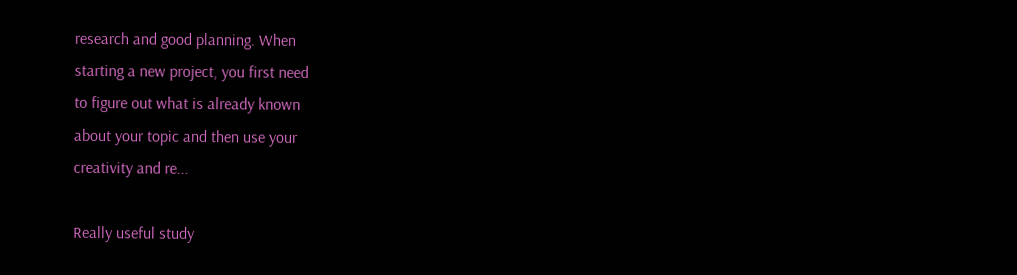research and good planning. When
starting a new project, you first need
to figure out what is already known
about your topic and then use your
creativity and re...

Really useful study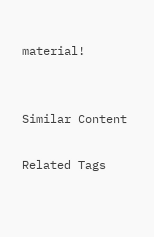material!


Similar Content

Related Tags